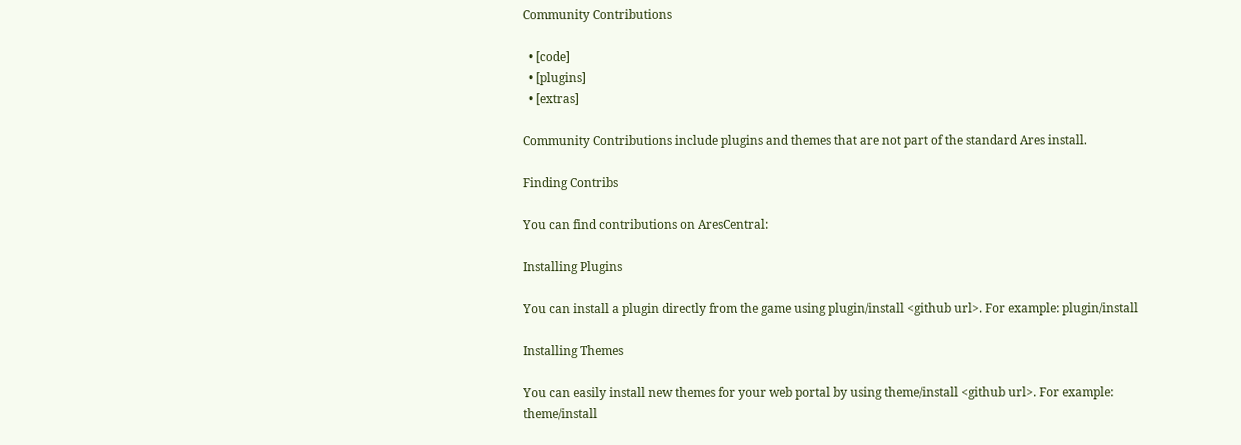Community Contributions

  • [code]
  • [plugins]
  • [extras]

Community Contributions include plugins and themes that are not part of the standard Ares install.

Finding Contribs

You can find contributions on AresCentral:

Installing Plugins

You can install a plugin directly from the game using plugin/install <github url>. For example: plugin/install

Installing Themes

You can easily install new themes for your web portal by using theme/install <github url>. For example: theme/install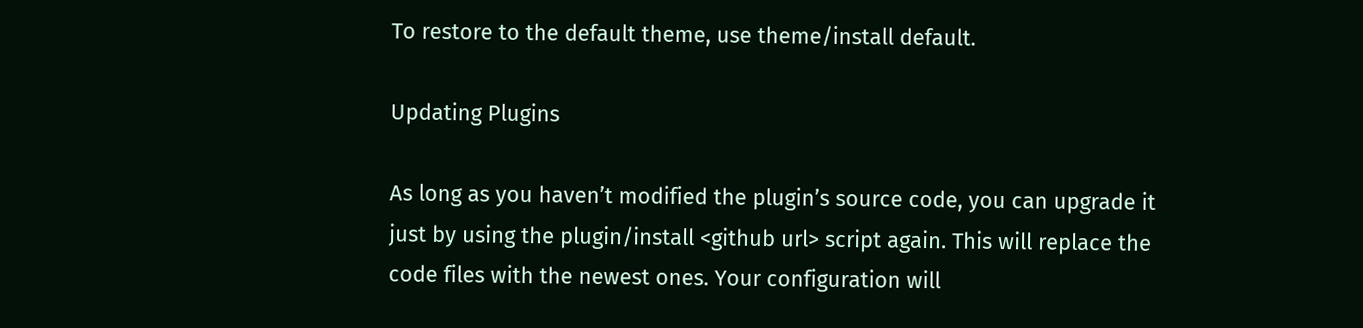To restore to the default theme, use theme/install default.

Updating Plugins

As long as you haven’t modified the plugin’s source code, you can upgrade it just by using the plugin/install <github url> script again. This will replace the code files with the newest ones. Your configuration will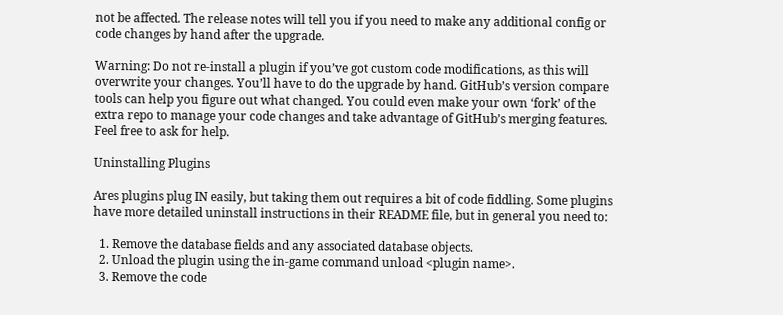not be affected. The release notes will tell you if you need to make any additional config or code changes by hand after the upgrade.

Warning: Do not re-install a plugin if you’ve got custom code modifications, as this will overwrite your changes. You’ll have to do the upgrade by hand. GitHub’s version compare tools can help you figure out what changed. You could even make your own ‘fork’ of the extra repo to manage your code changes and take advantage of GitHub’s merging features. Feel free to ask for help.

Uninstalling Plugins

Ares plugins plug IN easily, but taking them out requires a bit of code fiddling. Some plugins have more detailed uninstall instructions in their README file, but in general you need to:

  1. Remove the database fields and any associated database objects.
  2. Unload the plugin using the in-game command unload <plugin name>.
  3. Remove the code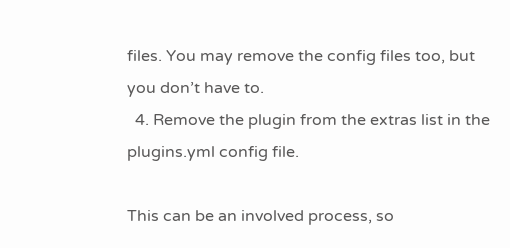files. You may remove the config files too, but you don’t have to.
  4. Remove the plugin from the extras list in the plugins.yml config file.

This can be an involved process, so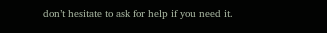don’t hesitate to ask for help if you need it.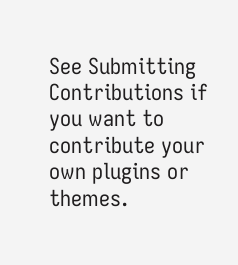See Submitting Contributions if you want to contribute your own plugins or themes.